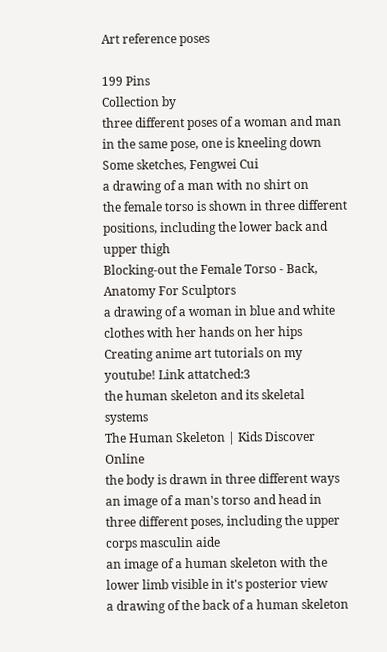Art reference poses

199 Pins
Collection by
three different poses of a woman and man in the same pose, one is kneeling down
Some sketches, Fengwei Cui
a drawing of a man with no shirt on
the female torso is shown in three different positions, including the lower back and upper thigh
Blocking-out the Female Torso - Back, Anatomy For Sculptors
a drawing of a woman in blue and white clothes with her hands on her hips
Creating anime art tutorials on my youtube! Link attatched:3
the human skeleton and its skeletal systems
The Human Skeleton | Kids Discover Online
the body is drawn in three different ways
an image of a man's torso and head in three different poses, including the upper
corps masculin aide
an image of a human skeleton with the lower limb visible in it's posterior view
a drawing of the back of a human skeleton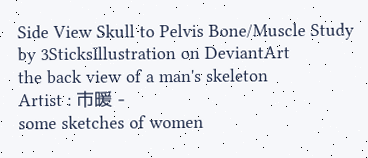Side View Skull to Pelvis Bone/Muscle Study by 3SticksIllustration on DeviantArt
the back view of a man's skeleton
Artist : 市暖 -
some sketches of women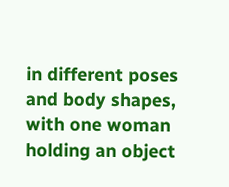in different poses and body shapes, with one woman holding an object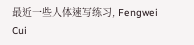最近一些人体速写练习, Fengwei Cui